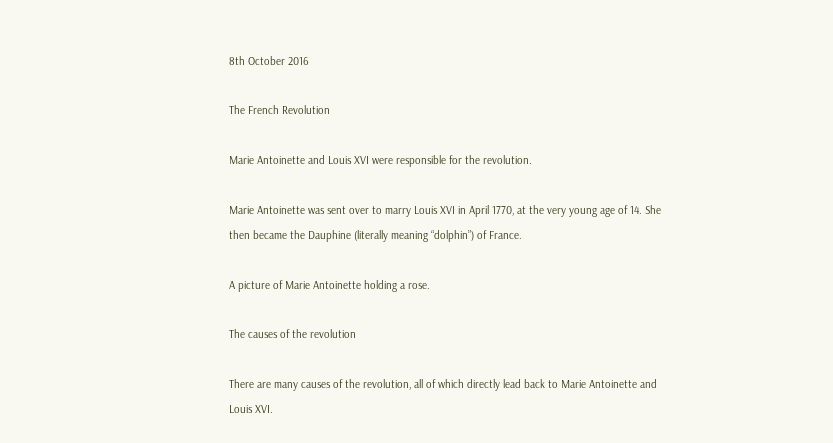8th October 2016

The French Revolution

Marie Antoinette and Louis XVI were responsible for the revolution.

Marie Antoinette was sent over to marry Louis XVI in April 1770, at the very young age of 14. She then became the Dauphine (literally meaning “dolphin”) of France.

A picture of Marie Antoinette holding a rose.

The causes of the revolution

There are many causes of the revolution, all of which directly lead back to Marie Antoinette and Louis XVI.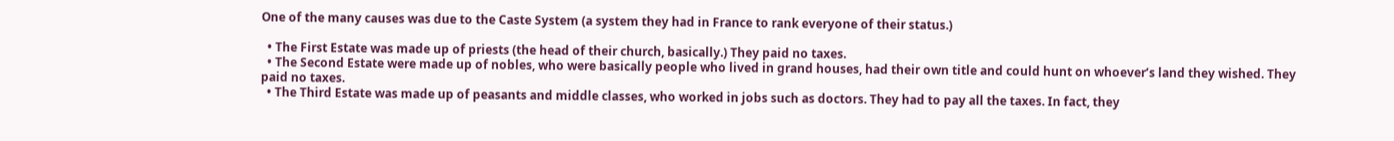One of the many causes was due to the Caste System (a system they had in France to rank everyone of their status.)

  • The First Estate was made up of priests (the head of their church, basically.) They paid no taxes.
  • The Second Estate were made up of nobles, who were basically people who lived in grand houses, had their own title and could hunt on whoever’s land they wished. They paid no taxes.
  • The Third Estate was made up of peasants and middle classes, who worked in jobs such as doctors. They had to pay all the taxes. In fact, they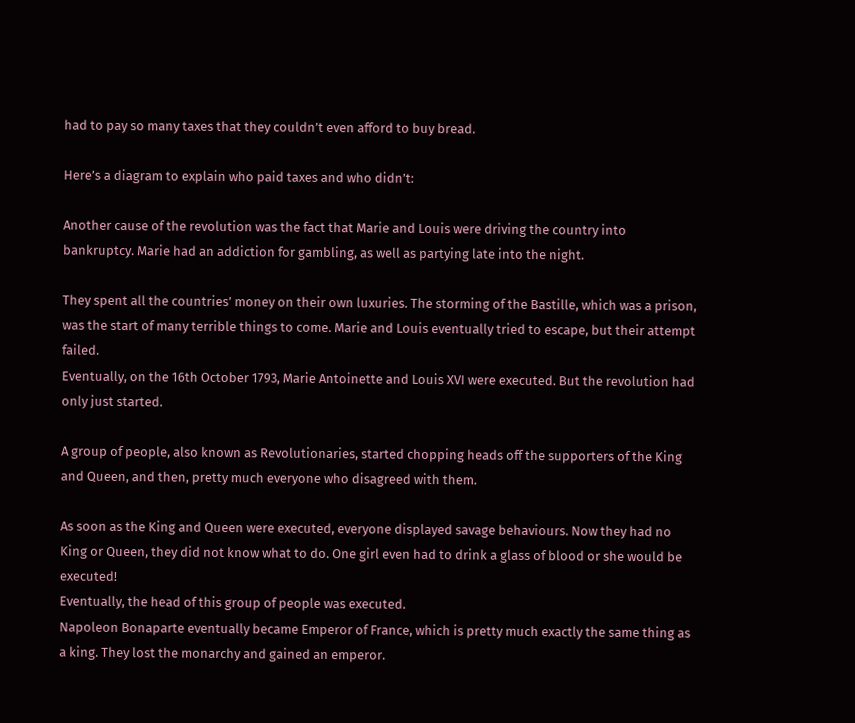had to pay so many taxes that they couldn’t even afford to buy bread.

Here’s a diagram to explain who paid taxes and who didn’t:

Another cause of the revolution was the fact that Marie and Louis were driving the country into bankruptcy. Marie had an addiction for gambling, as well as partying late into the night.

They spent all the countries’ money on their own luxuries. The storming of the Bastille, which was a prison, was the start of many terrible things to come. Marie and Louis eventually tried to escape, but their attempt failed.
Eventually, on the 16th October 1793, Marie Antoinette and Louis XVI were executed. But the revolution had only just started.

A group of people, also known as Revolutionaries, started chopping heads off the supporters of the King and Queen, and then, pretty much everyone who disagreed with them.

As soon as the King and Queen were executed, everyone displayed savage behaviours. Now they had no King or Queen, they did not know what to do. One girl even had to drink a glass of blood or she would be executed!
Eventually, the head of this group of people was executed.
Napoleon Bonaparte eventually became Emperor of France, which is pretty much exactly the same thing as a king. They lost the monarchy and gained an emperor.